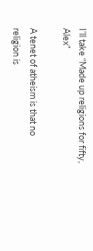I’ll take “Made up religions for fifty, Alex”

A tenet of atheism is that no religion is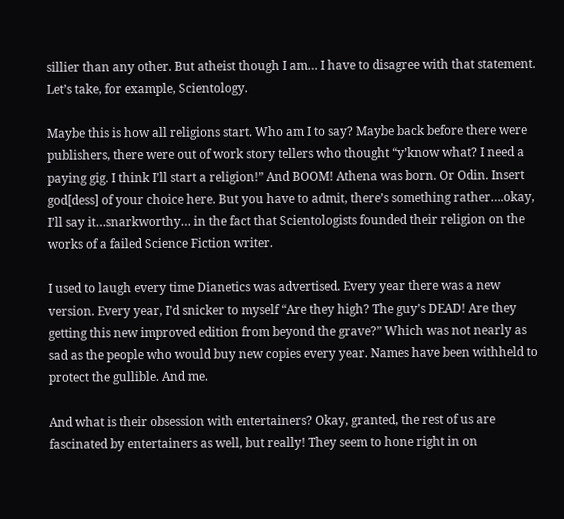sillier than any other. But atheist though I am… I have to disagree with that statement. Let’s take, for example, Scientology.

Maybe this is how all religions start. Who am I to say? Maybe back before there were publishers, there were out of work story tellers who thought “y’know what? I need a paying gig. I think I’ll start a religion!” And BOOM! Athena was born. Or Odin. Insert god[dess] of your choice here. But you have to admit, there’s something rather….okay, I’ll say it…snarkworthy… in the fact that Scientologists founded their religion on the works of a failed Science Fiction writer.

I used to laugh every time Dianetics was advertised. Every year there was a new version. Every year, I’d snicker to myself “Are they high? The guy’s DEAD! Are they getting this new improved edition from beyond the grave?” Which was not nearly as sad as the people who would buy new copies every year. Names have been withheld to protect the gullible. And me.

And what is their obsession with entertainers? Okay, granted, the rest of us are fascinated by entertainers as well, but really! They seem to hone right in on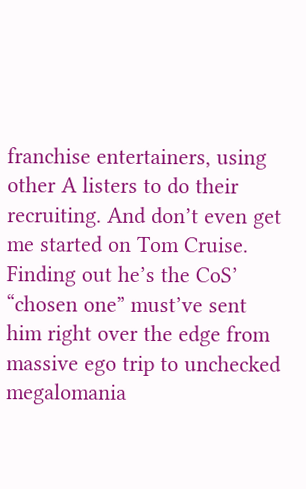franchise entertainers, using other A listers to do their recruiting. And don’t even get me started on Tom Cruise. Finding out he’s the CoS’ “chosen one” must’ve sent him right over the edge from massive ego trip to unchecked megalomania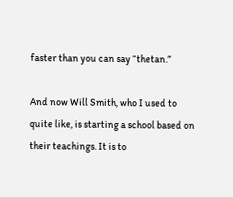faster than you can say “thetan.”

And now Will Smith, who I used to quite like, is starting a school based on their teachings. It is to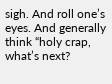sigh. And roll one’s eyes. And generally think “holy crap, what’s next?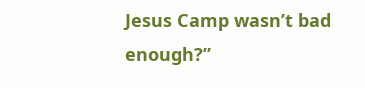Jesus Camp wasn’t bad enough?”